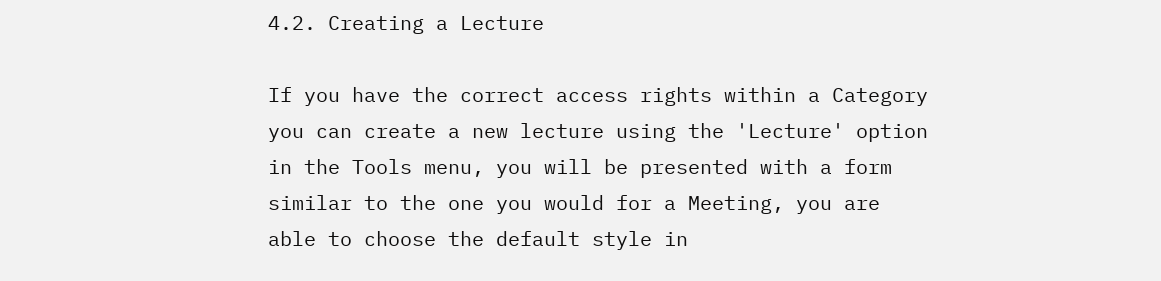4.2. Creating a Lecture

If you have the correct access rights within a Category you can create a new lecture using the 'Lecture' option in the Tools menu, you will be presented with a form similar to the one you would for a Meeting, you are able to choose the default style in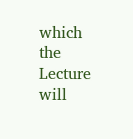which the Lecture will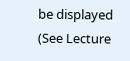be displayed (See Lecture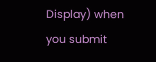Display) when you submit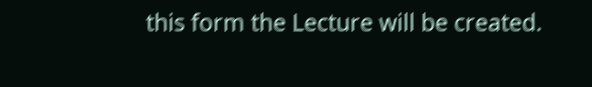this form the Lecture will be created.